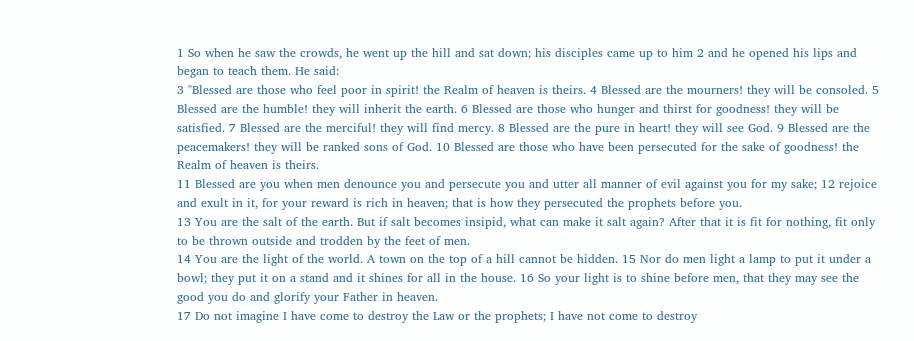1 So when he saw the crowds, he went up the hill and sat down; his disciples came up to him 2 and he opened his lips and began to teach them. He said:
3 "Blessed are those who feel poor in spirit! the Realm of heaven is theirs. 4 Blessed are the mourners! they will be consoled. 5 Blessed are the humble! they will inherit the earth. 6 Blessed are those who hunger and thirst for goodness! they will be satisfied. 7 Blessed are the merciful! they will find mercy. 8 Blessed are the pure in heart! they will see God. 9 Blessed are the peacemakers! they will be ranked sons of God. 10 Blessed are those who have been persecuted for the sake of goodness! the Realm of heaven is theirs.
11 Blessed are you when men denounce you and persecute you and utter all manner of evil against you for my sake; 12 rejoice and exult in it, for your reward is rich in heaven; that is how they persecuted the prophets before you.
13 You are the salt of the earth. But if salt becomes insipid, what can make it salt again? After that it is fit for nothing, fit only to be thrown outside and trodden by the feet of men.
14 You are the light of the world. A town on the top of a hill cannot be hidden. 15 Nor do men light a lamp to put it under a bowl; they put it on a stand and it shines for all in the house. 16 So your light is to shine before men, that they may see the good you do and glorify your Father in heaven.
17 Do not imagine I have come to destroy the Law or the prophets; I have not come to destroy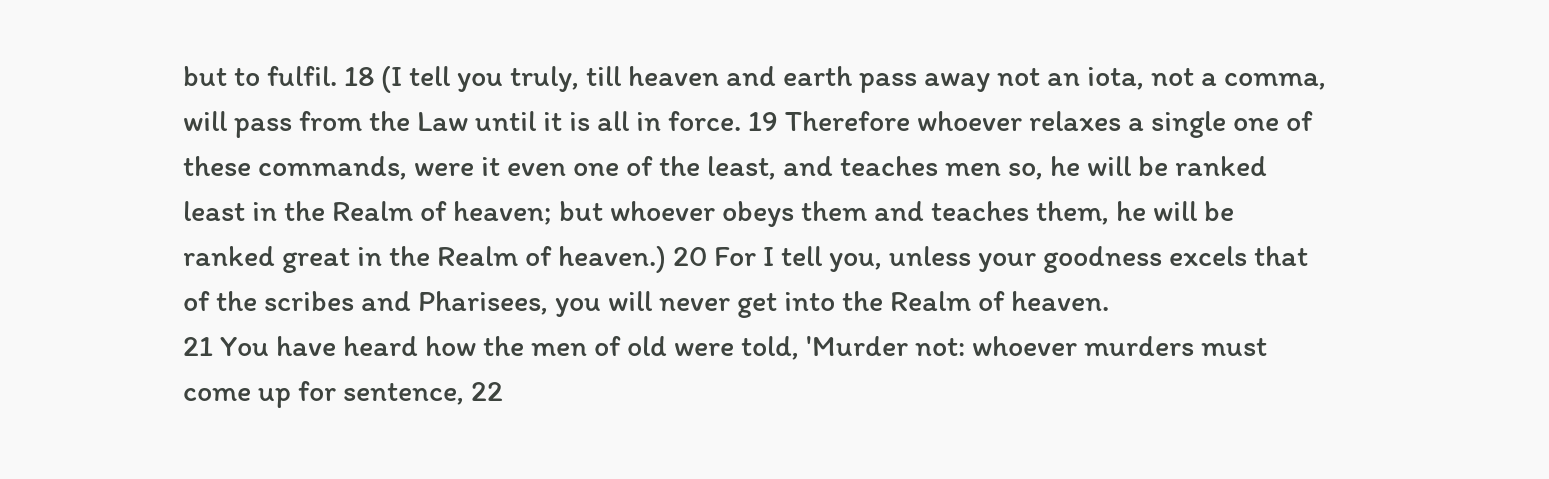but to fulfil. 18 (I tell you truly, till heaven and earth pass away not an iota, not a comma, will pass from the Law until it is all in force. 19 Therefore whoever relaxes a single one of these commands, were it even one of the least, and teaches men so, he will be ranked least in the Realm of heaven; but whoever obeys them and teaches them, he will be ranked great in the Realm of heaven.) 20 For I tell you, unless your goodness excels that of the scribes and Pharisees, you will never get into the Realm of heaven.
21 You have heard how the men of old were told, 'Murder not: whoever murders must come up for sentence, 22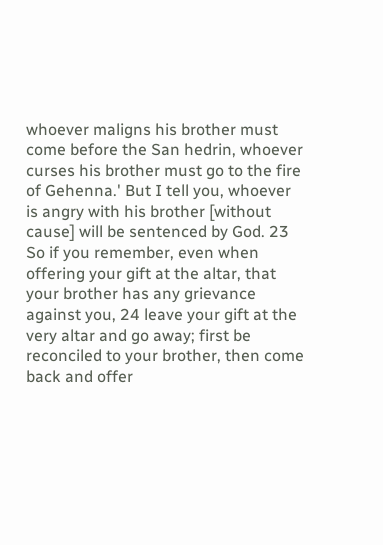whoever maligns his brother must come before the San hedrin, whoever curses his brother must go to the fire of Gehenna.' But I tell you, whoever is angry with his brother [without cause] will be sentenced by God. 23 So if you remember, even when offering your gift at the altar, that your brother has any grievance against you, 24 leave your gift at the very altar and go away; first be reconciled to your brother, then come back and offer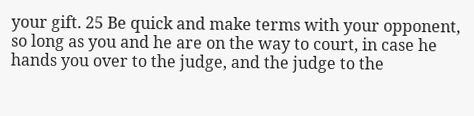your gift. 25 Be quick and make terms with your opponent, so long as you and he are on the way to court, in case he hands you over to the judge, and the judge to the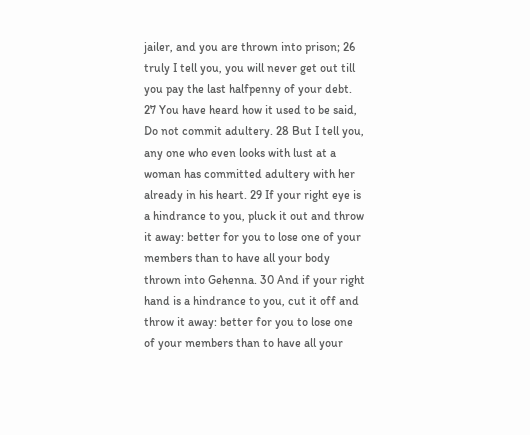jailer, and you are thrown into prison; 26 truly I tell you, you will never get out till you pay the last halfpenny of your debt.
27 You have heard how it used to be said, Do not commit adultery. 28 But I tell you, any one who even looks with lust at a woman has committed adultery with her already in his heart. 29 If your right eye is a hindrance to you, pluck it out and throw it away: better for you to lose one of your members than to have all your body thrown into Gehenna. 30 And if your right hand is a hindrance to you, cut it off and throw it away: better for you to lose one of your members than to have all your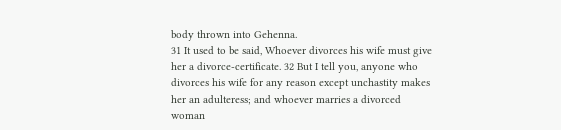body thrown into Gehenna.
31 It used to be said, Whoever divorces his wife must give her a divorce-certificate. 32 But I tell you, anyone who divorces his wife for any reason except unchastity makes her an adulteress; and whoever marries a divorced woman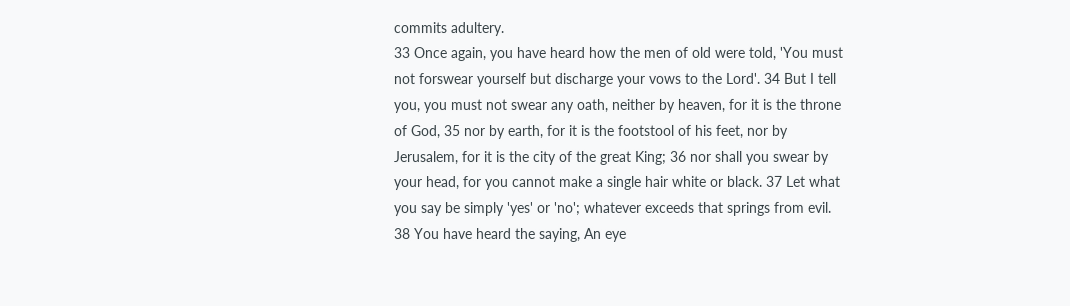commits adultery.
33 Once again, you have heard how the men of old were told, 'You must not forswear yourself but discharge your vows to the Lord'. 34 But I tell you, you must not swear any oath, neither by heaven, for it is the throne of God, 35 nor by earth, for it is the footstool of his feet, nor by Jerusalem, for it is the city of the great King; 36 nor shall you swear by your head, for you cannot make a single hair white or black. 37 Let what you say be simply 'yes' or 'no'; whatever exceeds that springs from evil.
38 You have heard the saying, An eye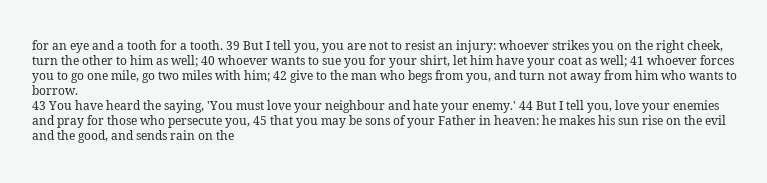for an eye and a tooth for a tooth. 39 But I tell you, you are not to resist an injury: whoever strikes you on the right cheek, turn the other to him as well; 40 whoever wants to sue you for your shirt, let him have your coat as well; 41 whoever forces you to go one mile, go two miles with him; 42 give to the man who begs from you, and turn not away from him who wants to borrow.
43 You have heard the saying, 'You must love your neighbour and hate your enemy.' 44 But I tell you, love your enemies and pray for those who persecute you, 45 that you may be sons of your Father in heaven: he makes his sun rise on the evil and the good, and sends rain on the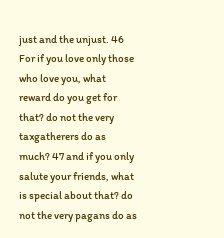just and the unjust. 46 For if you love only those who love you, what reward do you get for that? do not the very taxgatherers do as much? 47 and if you only salute your friends, what is special about that? do not the very pagans do as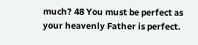much? 48 You must be perfect as your heavenly Father is perfect.